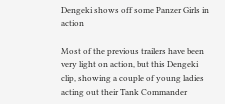Dengeki shows off some Panzer Girls in action

Most of the previous trailers have been very light on action, but this Dengeki clip, showing a couple of young ladies acting out their Tank Commander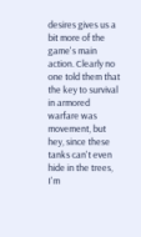desires gives us a bit more of the game's main action. Clearly no one told them that the key to survival in armored warfare was movement, but hey, since these tanks can't even hide in the trees, I'm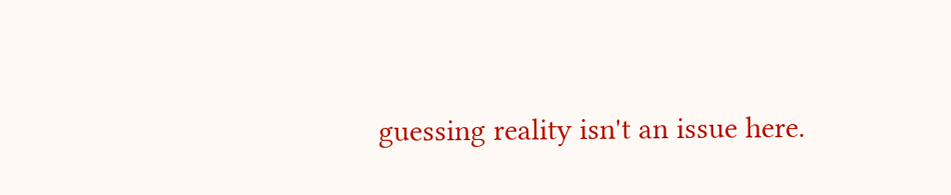guessing reality isn't an issue here.